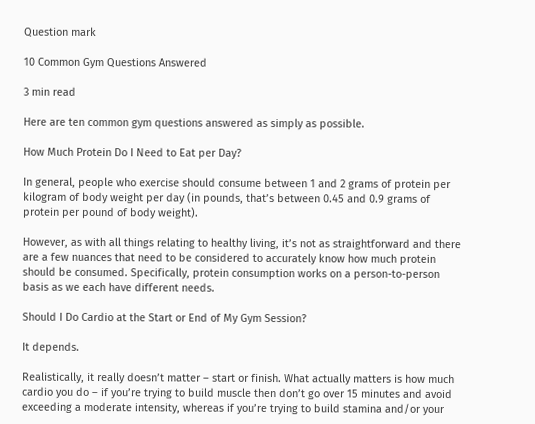Question mark

10 Common Gym Questions Answered

3 min read

Here are ten common gym questions answered as simply as possible.

How Much Protein Do I Need to Eat per Day?

In general, people who exercise should consume between 1 and 2 grams of protein per kilogram of body weight per day (in pounds, that’s between 0.45 and 0.9 grams of protein per pound of body weight).

However, as with all things relating to healthy living, it’s not as straightforward and there are a few nuances that need to be considered to accurately know how much protein should be consumed. Specifically, protein consumption works on a person-to-person basis as we each have different needs.

Should I Do Cardio at the Start or End of My Gym Session?

It depends.

Realistically, it really doesn’t matter – start or finish. What actually matters is how much cardio you do – if you’re trying to build muscle then don’t go over 15 minutes and avoid exceeding a moderate intensity, whereas if you’re trying to build stamina and/or your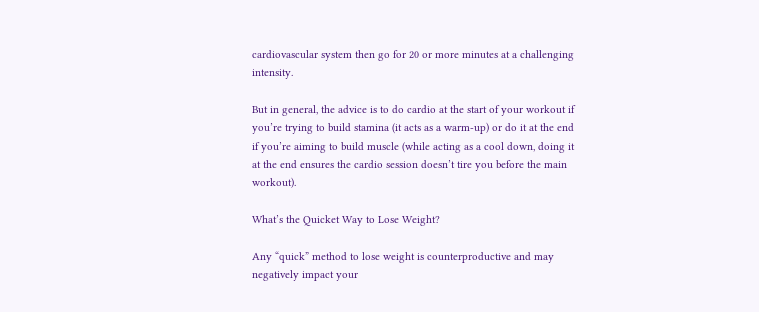cardiovascular system then go for 20 or more minutes at a challenging intensity.

But in general, the advice is to do cardio at the start of your workout if you’re trying to build stamina (it acts as a warm-up) or do it at the end if you’re aiming to build muscle (while acting as a cool down, doing it at the end ensures the cardio session doesn’t tire you before the main workout).

What’s the Quicket Way to Lose Weight?

Any “quick” method to lose weight is counterproductive and may negatively impact your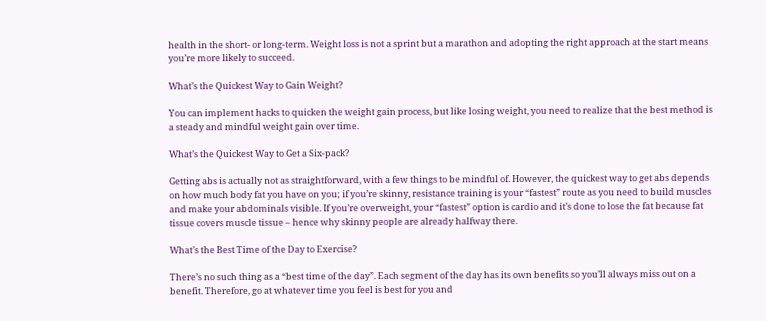health in the short- or long-term. Weight loss is not a sprint but a marathon and adopting the right approach at the start means you’re more likely to succeed.

What’s the Quickest Way to Gain Weight?

You can implement hacks to quicken the weight gain process, but like losing weight, you need to realize that the best method is a steady and mindful weight gain over time.

What’s the Quickest Way to Get a Six-pack?

Getting abs is actually not as straightforward, with a few things to be mindful of. However, the quickest way to get abs depends on how much body fat you have on you; if you’re skinny, resistance training is your “fastest” route as you need to build muscles and make your abdominals visible. If you’re overweight, your “fastest” option is cardio and it’s done to lose the fat because fat tissue covers muscle tissue – hence why skinny people are already halfway there.

What’s the Best Time of the Day to Exercise?

There’s no such thing as a “best time of the day”. Each segment of the day has its own benefits so you’ll always miss out on a benefit. Therefore, go at whatever time you feel is best for you and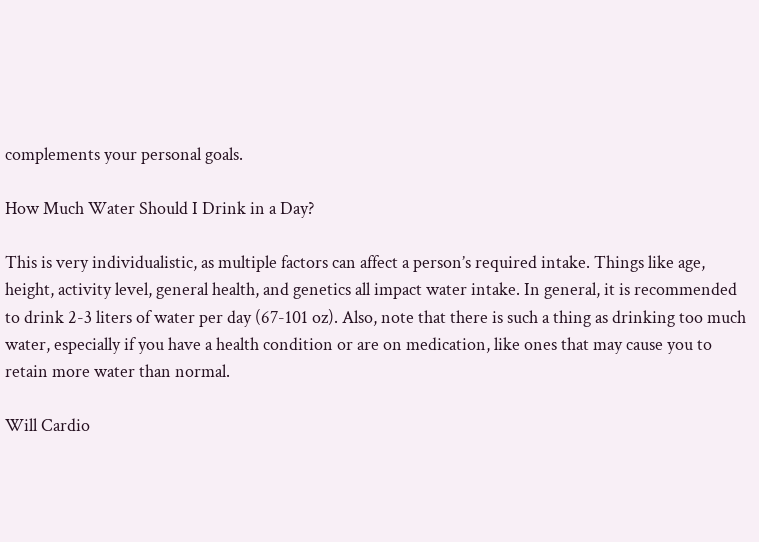complements your personal goals.

How Much Water Should I Drink in a Day?

This is very individualistic, as multiple factors can affect a person’s required intake. Things like age, height, activity level, general health, and genetics all impact water intake. In general, it is recommended to drink 2-3 liters of water per day (67-101 oz). Also, note that there is such a thing as drinking too much water, especially if you have a health condition or are on medication, like ones that may cause you to retain more water than normal.

Will Cardio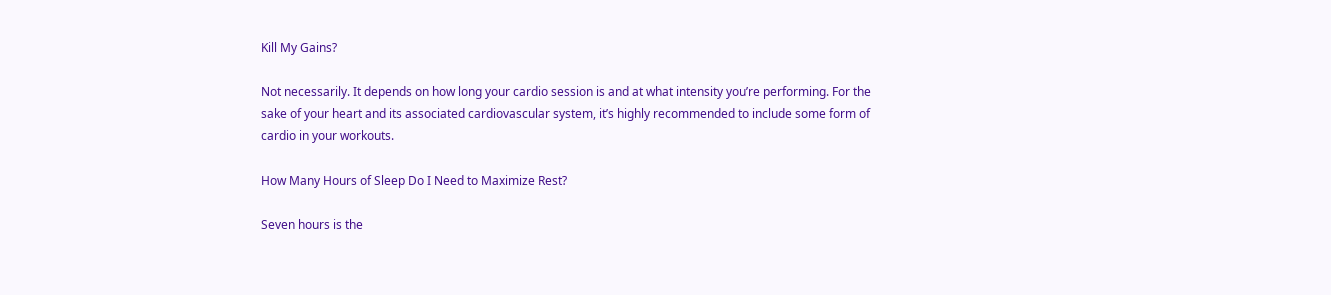Kill My Gains?

Not necessarily. It depends on how long your cardio session is and at what intensity you’re performing. For the sake of your heart and its associated cardiovascular system, it’s highly recommended to include some form of cardio in your workouts.

How Many Hours of Sleep Do I Need to Maximize Rest?

Seven hours is the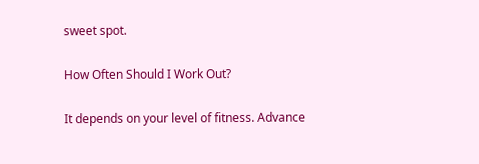sweet spot.

How Often Should I Work Out?

It depends on your level of fitness. Advance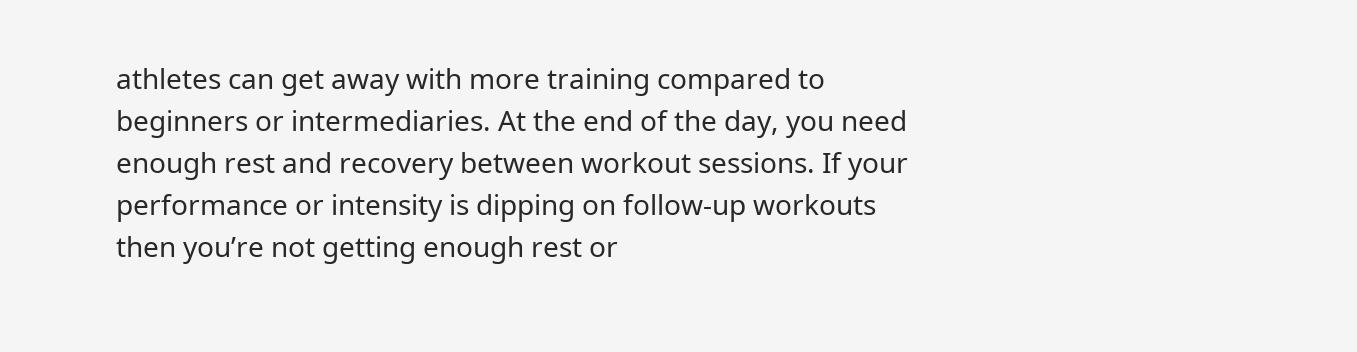athletes can get away with more training compared to beginners or intermediaries. At the end of the day, you need enough rest and recovery between workout sessions. If your performance or intensity is dipping on follow-up workouts then you’re not getting enough rest or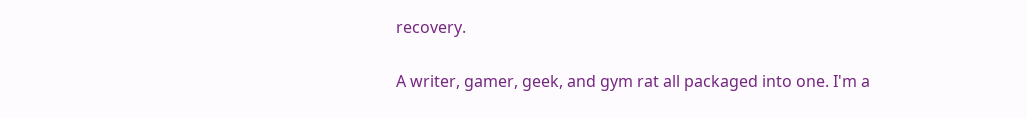recovery.


A writer, gamer, geek, and gym rat all packaged into one. I'm a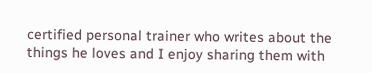certified personal trainer who writes about the things he loves and I enjoy sharing them with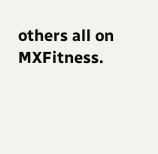others all on MXFitness.